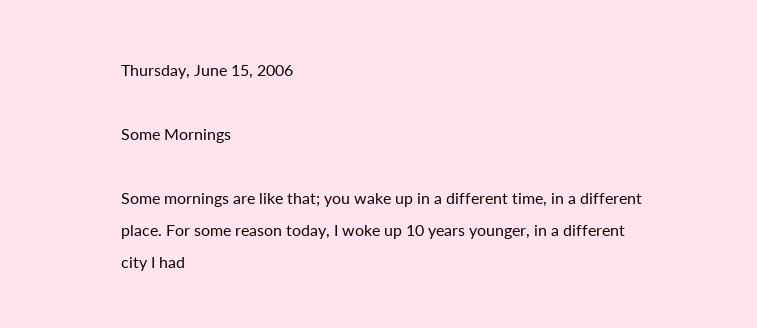Thursday, June 15, 2006

Some Mornings

Some mornings are like that; you wake up in a different time, in a different place. For some reason today, I woke up 10 years younger, in a different city I had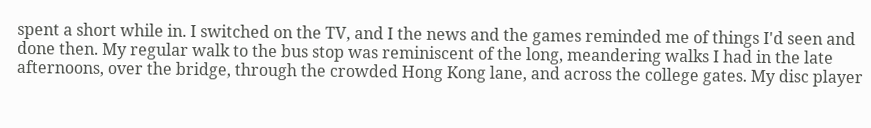spent a short while in. I switched on the TV, and I the news and the games reminded me of things I'd seen and done then. My regular walk to the bus stop was reminiscent of the long, meandering walks I had in the late afternoons, over the bridge, through the crowded Hong Kong lane, and across the college gates. My disc player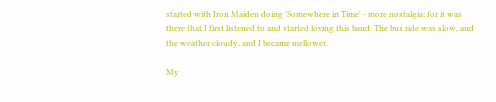started with Iron Maiden doing 'Somewhere in Time' - more nostalgia; for it was there that I first listened to and started loving this band. The bus ride was slow, and the weather cloudy, and I became mellower.

My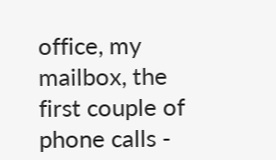office, my mailbox, the first couple of phone calls -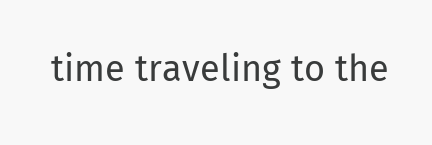time traveling to the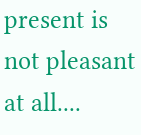present is not pleasant at all....